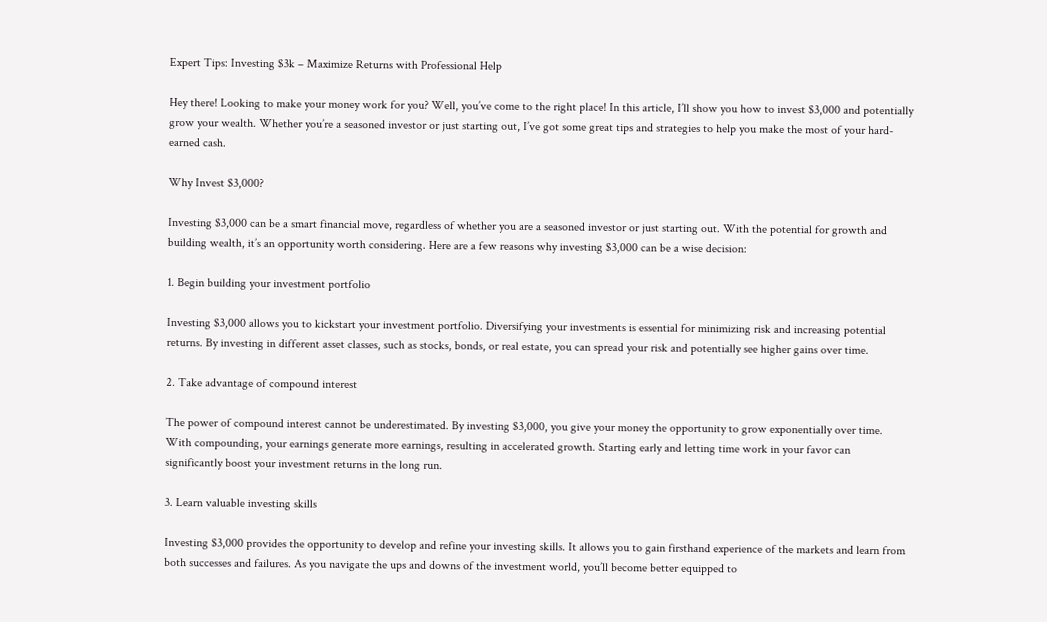Expert Tips: Investing $3k – Maximize Returns with Professional Help

Hey there! Looking to make your money work for you? Well, you’ve come to the right place! In this article, I’ll show you how to invest $3,000 and potentially grow your wealth. Whether you’re a seasoned investor or just starting out, I’ve got some great tips and strategies to help you make the most of your hard-earned cash.

Why Invest $3,000?

Investing $3,000 can be a smart financial move, regardless of whether you are a seasoned investor or just starting out. With the potential for growth and building wealth, it’s an opportunity worth considering. Here are a few reasons why investing $3,000 can be a wise decision:

1. Begin building your investment portfolio

Investing $3,000 allows you to kickstart your investment portfolio. Diversifying your investments is essential for minimizing risk and increasing potential returns. By investing in different asset classes, such as stocks, bonds, or real estate, you can spread your risk and potentially see higher gains over time.

2. Take advantage of compound interest

The power of compound interest cannot be underestimated. By investing $3,000, you give your money the opportunity to grow exponentially over time. With compounding, your earnings generate more earnings, resulting in accelerated growth. Starting early and letting time work in your favor can significantly boost your investment returns in the long run.

3. Learn valuable investing skills

Investing $3,000 provides the opportunity to develop and refine your investing skills. It allows you to gain firsthand experience of the markets and learn from both successes and failures. As you navigate the ups and downs of the investment world, you’ll become better equipped to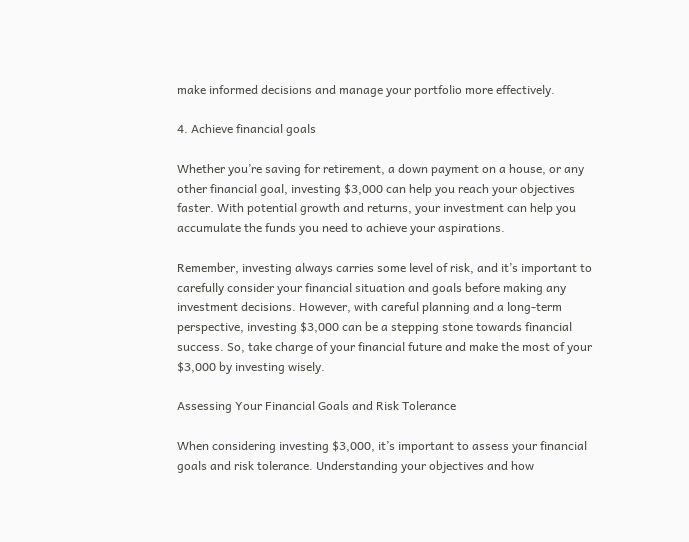make informed decisions and manage your portfolio more effectively.

4. Achieve financial goals

Whether you’re saving for retirement, a down payment on a house, or any other financial goal, investing $3,000 can help you reach your objectives faster. With potential growth and returns, your investment can help you accumulate the funds you need to achieve your aspirations.

Remember, investing always carries some level of risk, and it’s important to carefully consider your financial situation and goals before making any investment decisions. However, with careful planning and a long-term perspective, investing $3,000 can be a stepping stone towards financial success. So, take charge of your financial future and make the most of your $3,000 by investing wisely.

Assessing Your Financial Goals and Risk Tolerance

When considering investing $3,000, it’s important to assess your financial goals and risk tolerance. Understanding your objectives and how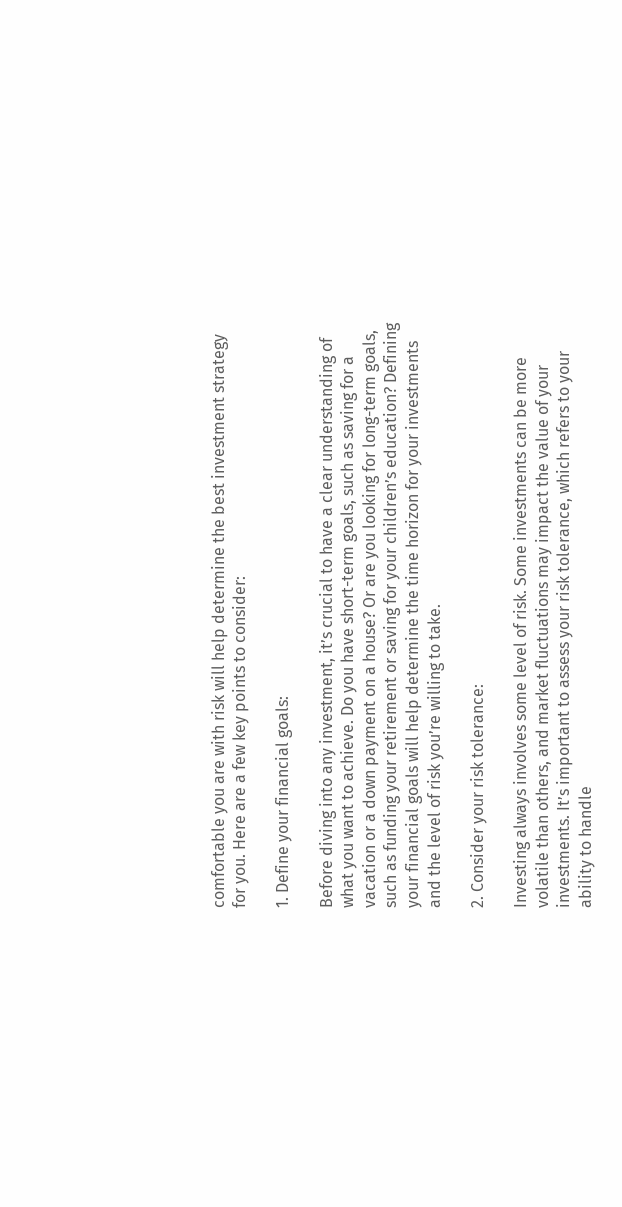comfortable you are with risk will help determine the best investment strategy for you. Here are a few key points to consider:

1. Define your financial goals:

Before diving into any investment, it’s crucial to have a clear understanding of what you want to achieve. Do you have short-term goals, such as saving for a vacation or a down payment on a house? Or are you looking for long-term goals, such as funding your retirement or saving for your children’s education? Defining your financial goals will help determine the time horizon for your investments and the level of risk you’re willing to take.

2. Consider your risk tolerance:

Investing always involves some level of risk. Some investments can be more volatile than others, and market fluctuations may impact the value of your investments. It’s important to assess your risk tolerance, which refers to your ability to handle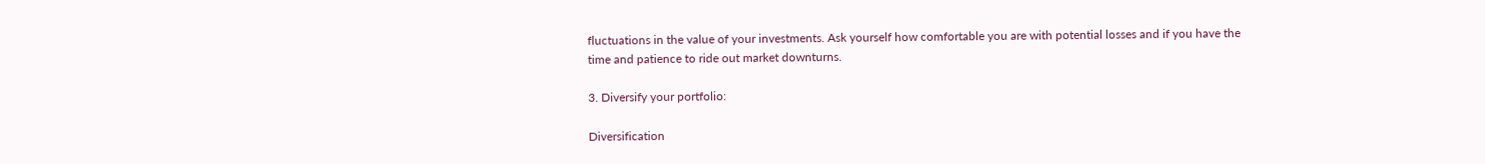fluctuations in the value of your investments. Ask yourself how comfortable you are with potential losses and if you have the time and patience to ride out market downturns.

3. Diversify your portfolio:

Diversification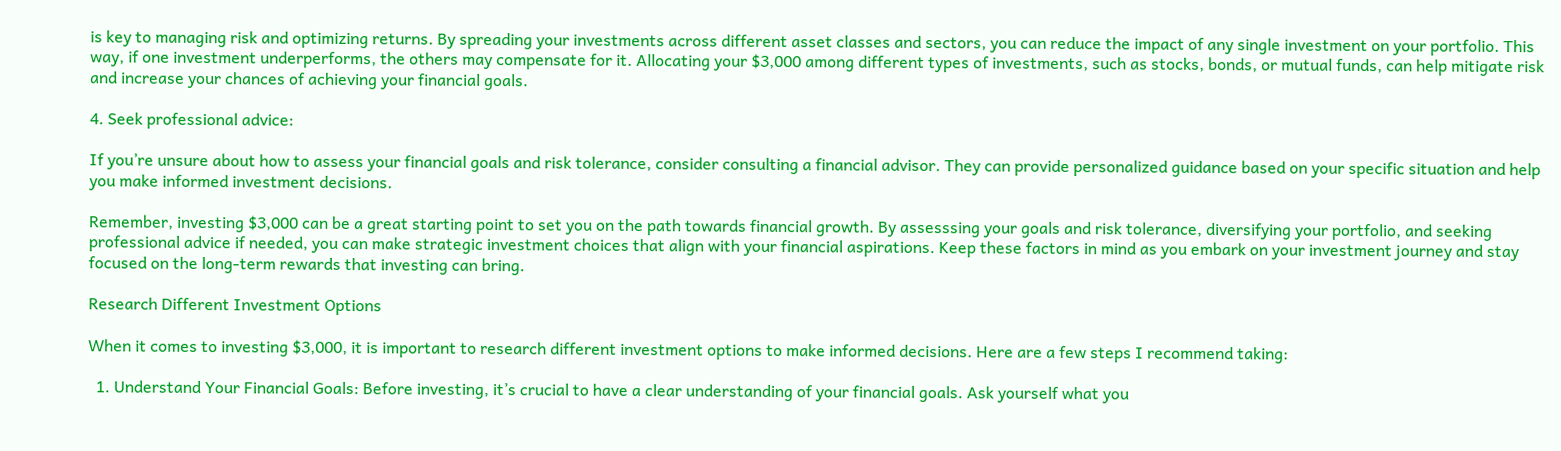is key to managing risk and optimizing returns. By spreading your investments across different asset classes and sectors, you can reduce the impact of any single investment on your portfolio. This way, if one investment underperforms, the others may compensate for it. Allocating your $3,000 among different types of investments, such as stocks, bonds, or mutual funds, can help mitigate risk and increase your chances of achieving your financial goals.

4. Seek professional advice:

If you’re unsure about how to assess your financial goals and risk tolerance, consider consulting a financial advisor. They can provide personalized guidance based on your specific situation and help you make informed investment decisions.

Remember, investing $3,000 can be a great starting point to set you on the path towards financial growth. By assesssing your goals and risk tolerance, diversifying your portfolio, and seeking professional advice if needed, you can make strategic investment choices that align with your financial aspirations. Keep these factors in mind as you embark on your investment journey and stay focused on the long-term rewards that investing can bring.

Research Different Investment Options

When it comes to investing $3,000, it is important to research different investment options to make informed decisions. Here are a few steps I recommend taking:

  1. Understand Your Financial Goals: Before investing, it’s crucial to have a clear understanding of your financial goals. Ask yourself what you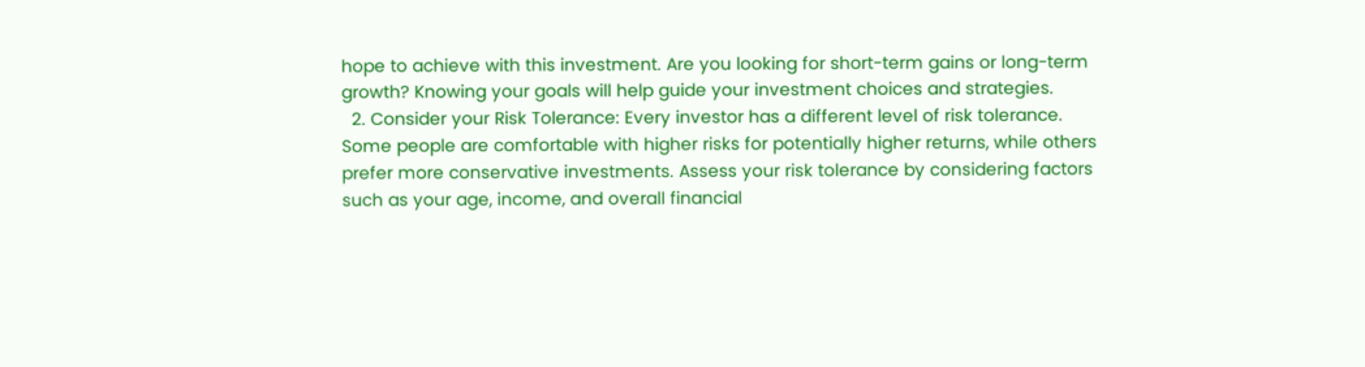hope to achieve with this investment. Are you looking for short-term gains or long-term growth? Knowing your goals will help guide your investment choices and strategies.
  2. Consider your Risk Tolerance: Every investor has a different level of risk tolerance. Some people are comfortable with higher risks for potentially higher returns, while others prefer more conservative investments. Assess your risk tolerance by considering factors such as your age, income, and overall financial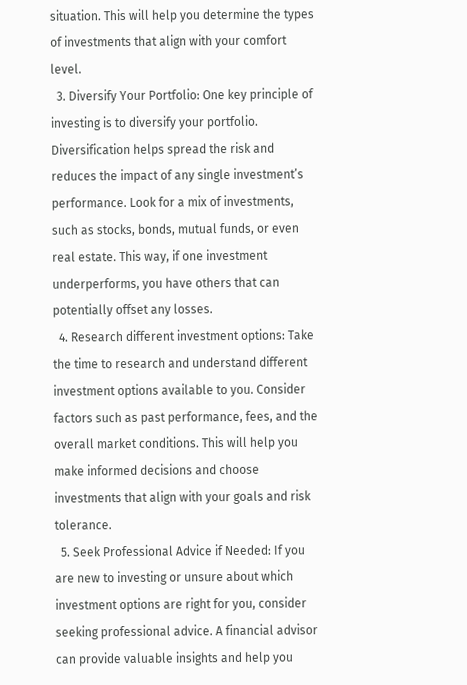situation. This will help you determine the types of investments that align with your comfort level.
  3. Diversify Your Portfolio: One key principle of investing is to diversify your portfolio. Diversification helps spread the risk and reduces the impact of any single investment’s performance. Look for a mix of investments, such as stocks, bonds, mutual funds, or even real estate. This way, if one investment underperforms, you have others that can potentially offset any losses.
  4. Research different investment options: Take the time to research and understand different investment options available to you. Consider factors such as past performance, fees, and the overall market conditions. This will help you make informed decisions and choose investments that align with your goals and risk tolerance.
  5. Seek Professional Advice if Needed: If you are new to investing or unsure about which investment options are right for you, consider seeking professional advice. A financial advisor can provide valuable insights and help you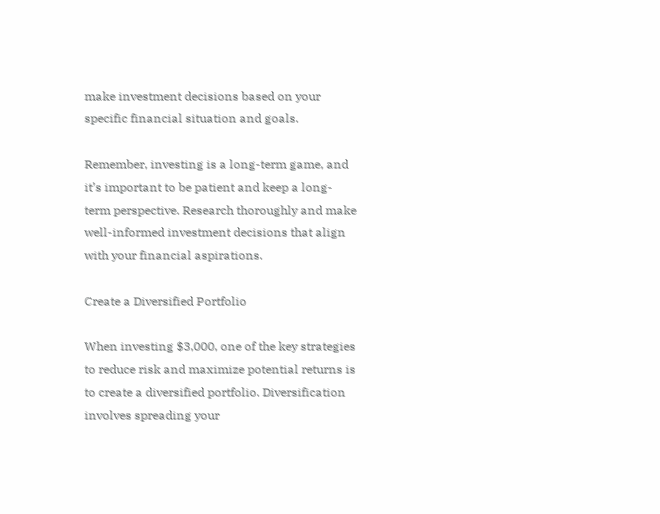make investment decisions based on your specific financial situation and goals.

Remember, investing is a long-term game, and it’s important to be patient and keep a long-term perspective. Research thoroughly and make well-informed investment decisions that align with your financial aspirations.

Create a Diversified Portfolio

When investing $3,000, one of the key strategies to reduce risk and maximize potential returns is to create a diversified portfolio. Diversification involves spreading your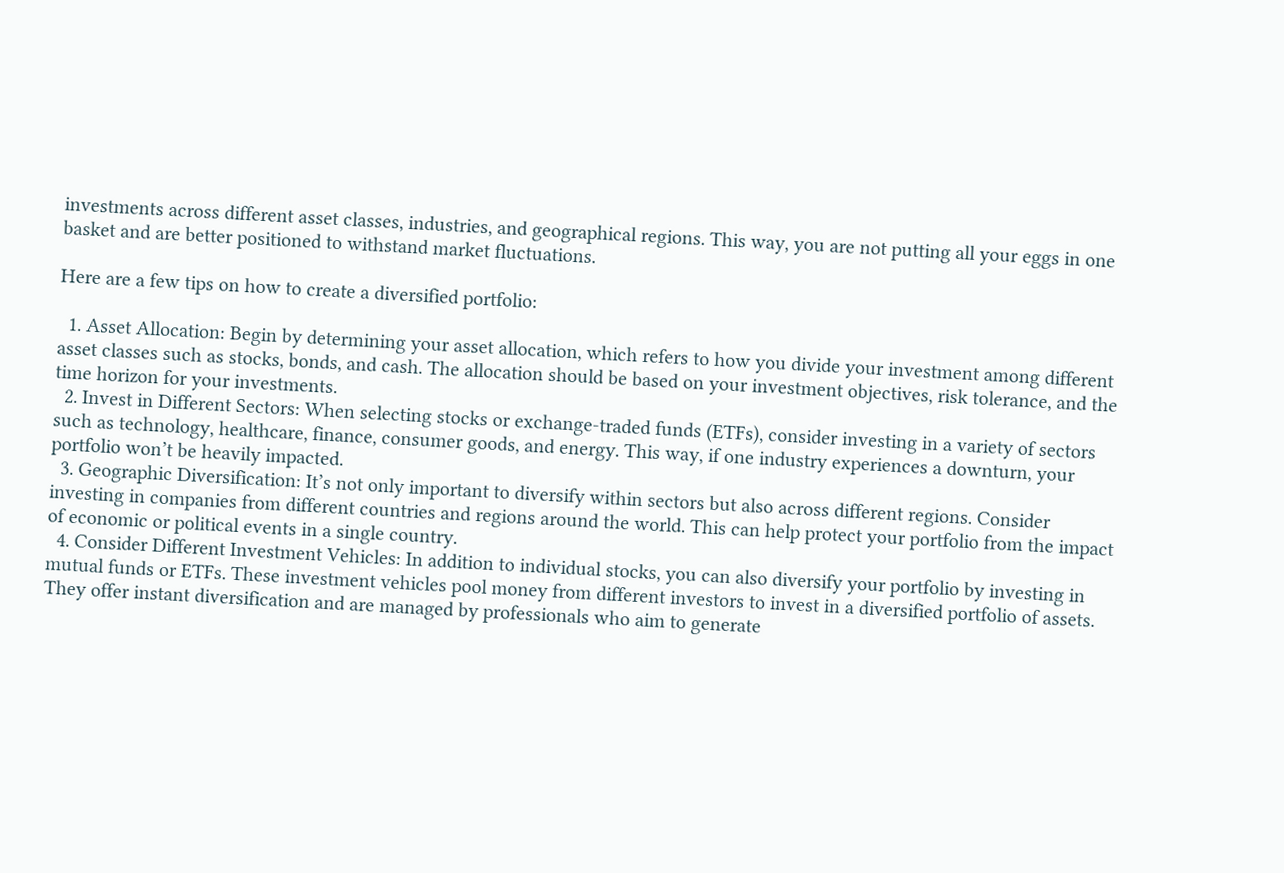investments across different asset classes, industries, and geographical regions. This way, you are not putting all your eggs in one basket and are better positioned to withstand market fluctuations.

Here are a few tips on how to create a diversified portfolio:

  1. Asset Allocation: Begin by determining your asset allocation, which refers to how you divide your investment among different asset classes such as stocks, bonds, and cash. The allocation should be based on your investment objectives, risk tolerance, and the time horizon for your investments.
  2. Invest in Different Sectors: When selecting stocks or exchange-traded funds (ETFs), consider investing in a variety of sectors such as technology, healthcare, finance, consumer goods, and energy. This way, if one industry experiences a downturn, your portfolio won’t be heavily impacted.
  3. Geographic Diversification: It’s not only important to diversify within sectors but also across different regions. Consider investing in companies from different countries and regions around the world. This can help protect your portfolio from the impact of economic or political events in a single country.
  4. Consider Different Investment Vehicles: In addition to individual stocks, you can also diversify your portfolio by investing in mutual funds or ETFs. These investment vehicles pool money from different investors to invest in a diversified portfolio of assets. They offer instant diversification and are managed by professionals who aim to generate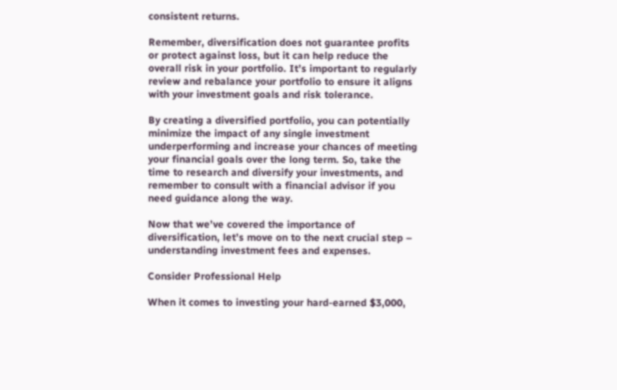consistent returns.

Remember, diversification does not guarantee profits or protect against loss, but it can help reduce the overall risk in your portfolio. It’s important to regularly review and rebalance your portfolio to ensure it aligns with your investment goals and risk tolerance.

By creating a diversified portfolio, you can potentially minimize the impact of any single investment underperforming and increase your chances of meeting your financial goals over the long term. So, take the time to research and diversify your investments, and remember to consult with a financial advisor if you need guidance along the way.

Now that we’ve covered the importance of diversification, let’s move on to the next crucial step – understanding investment fees and expenses.

Consider Professional Help

When it comes to investing your hard-earned $3,000,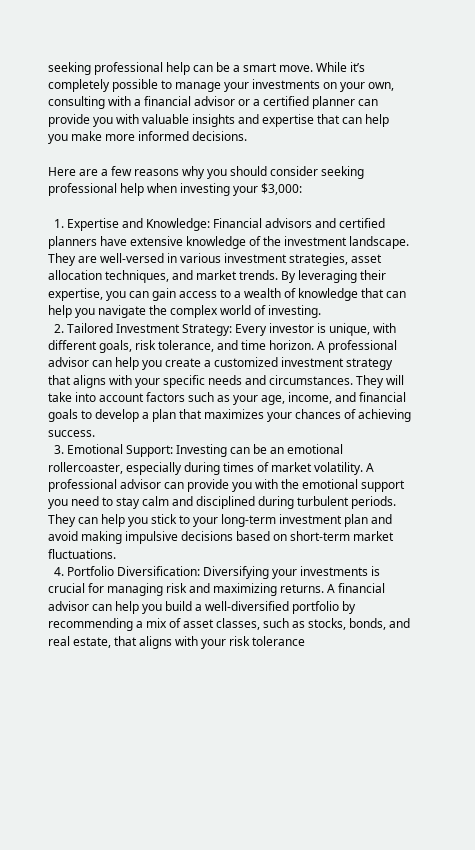seeking professional help can be a smart move. While it’s completely possible to manage your investments on your own, consulting with a financial advisor or a certified planner can provide you with valuable insights and expertise that can help you make more informed decisions.

Here are a few reasons why you should consider seeking professional help when investing your $3,000:

  1. Expertise and Knowledge: Financial advisors and certified planners have extensive knowledge of the investment landscape. They are well-versed in various investment strategies, asset allocation techniques, and market trends. By leveraging their expertise, you can gain access to a wealth of knowledge that can help you navigate the complex world of investing.
  2. Tailored Investment Strategy: Every investor is unique, with different goals, risk tolerance, and time horizon. A professional advisor can help you create a customized investment strategy that aligns with your specific needs and circumstances. They will take into account factors such as your age, income, and financial goals to develop a plan that maximizes your chances of achieving success.
  3. Emotional Support: Investing can be an emotional rollercoaster, especially during times of market volatility. A professional advisor can provide you with the emotional support you need to stay calm and disciplined during turbulent periods. They can help you stick to your long-term investment plan and avoid making impulsive decisions based on short-term market fluctuations.
  4. Portfolio Diversification: Diversifying your investments is crucial for managing risk and maximizing returns. A financial advisor can help you build a well-diversified portfolio by recommending a mix of asset classes, such as stocks, bonds, and real estate, that aligns with your risk tolerance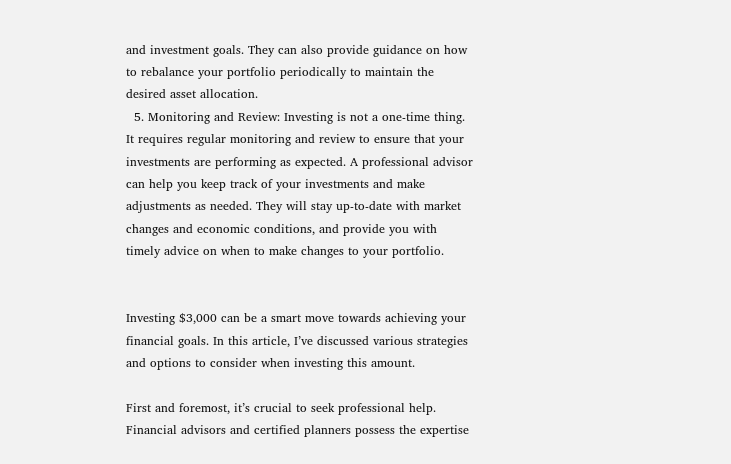and investment goals. They can also provide guidance on how to rebalance your portfolio periodically to maintain the desired asset allocation.
  5. Monitoring and Review: Investing is not a one-time thing. It requires regular monitoring and review to ensure that your investments are performing as expected. A professional advisor can help you keep track of your investments and make adjustments as needed. They will stay up-to-date with market changes and economic conditions, and provide you with timely advice on when to make changes to your portfolio.


Investing $3,000 can be a smart move towards achieving your financial goals. In this article, I’ve discussed various strategies and options to consider when investing this amount.

First and foremost, it’s crucial to seek professional help. Financial advisors and certified planners possess the expertise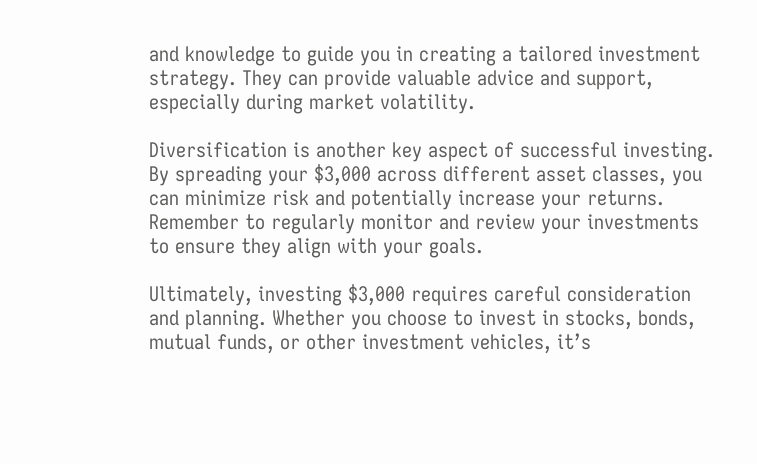and knowledge to guide you in creating a tailored investment strategy. They can provide valuable advice and support, especially during market volatility.

Diversification is another key aspect of successful investing. By spreading your $3,000 across different asset classes, you can minimize risk and potentially increase your returns. Remember to regularly monitor and review your investments to ensure they align with your goals.

Ultimately, investing $3,000 requires careful consideration and planning. Whether you choose to invest in stocks, bonds, mutual funds, or other investment vehicles, it’s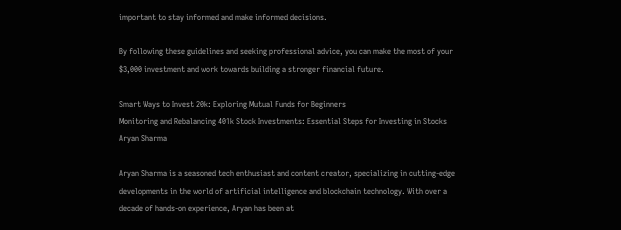important to stay informed and make informed decisions.

By following these guidelines and seeking professional advice, you can make the most of your $3,000 investment and work towards building a stronger financial future.

Smart Ways to Invest 20k: Exploring Mutual Funds for Beginners
Monitoring and Rebalancing 401k Stock Investments: Essential Steps for Investing in Stocks
Aryan Sharma

Aryan Sharma is a seasoned tech enthusiast and content creator, specializing in cutting-edge developments in the world of artificial intelligence and blockchain technology. With over a decade of hands-on experience, Aryan has been at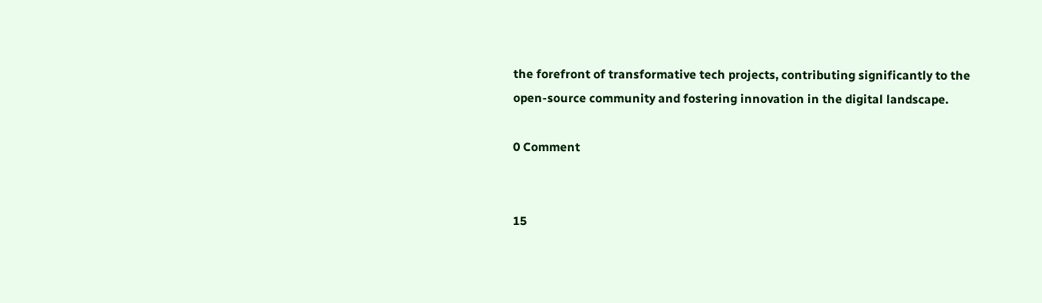the forefront of transformative tech projects, contributing significantly to the open-source community and fostering innovation in the digital landscape.

0 Comment


15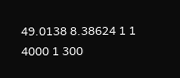49.0138 8.38624 1 1 4000 1 300